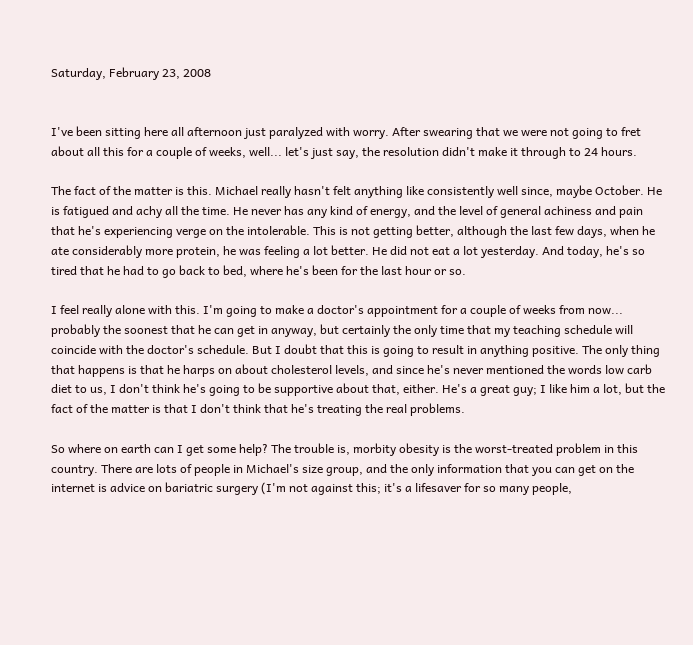Saturday, February 23, 2008


I've been sitting here all afternoon just paralyzed with worry. After swearing that we were not going to fret about all this for a couple of weeks, well... let's just say, the resolution didn't make it through to 24 hours.

The fact of the matter is this. Michael really hasn't felt anything like consistently well since, maybe October. He is fatigued and achy all the time. He never has any kind of energy, and the level of general achiness and pain that he's experiencing verge on the intolerable. This is not getting better, although the last few days, when he ate considerably more protein, he was feeling a lot better. He did not eat a lot yesterday. And today, he's so tired that he had to go back to bed, where he's been for the last hour or so.

I feel really alone with this. I'm going to make a doctor's appointment for a couple of weeks from now... probably the soonest that he can get in anyway, but certainly the only time that my teaching schedule will coincide with the doctor's schedule. But I doubt that this is going to result in anything positive. The only thing that happens is that he harps on about cholesterol levels, and since he's never mentioned the words low carb diet to us, I don't think he's going to be supportive about that, either. He's a great guy; I like him a lot, but the fact of the matter is that I don't think that he's treating the real problems.

So where on earth can I get some help? The trouble is, morbity obesity is the worst-treated problem in this country. There are lots of people in Michael's size group, and the only information that you can get on the internet is advice on bariatric surgery (I'm not against this; it's a lifesaver for so many people,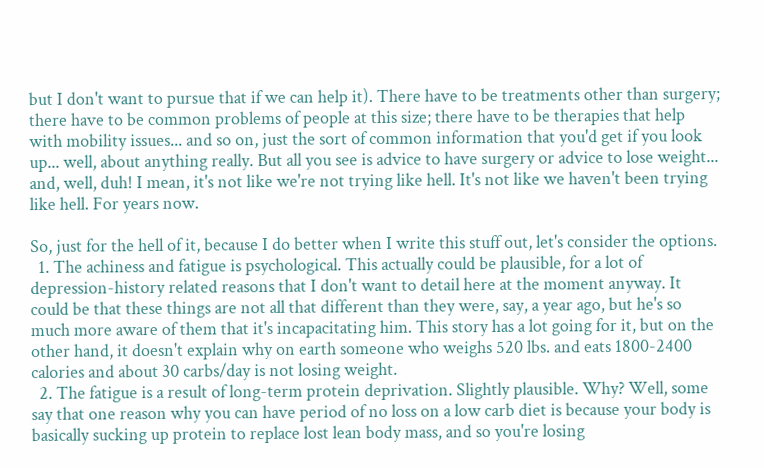but I don't want to pursue that if we can help it). There have to be treatments other than surgery; there have to be common problems of people at this size; there have to be therapies that help with mobility issues... and so on, just the sort of common information that you'd get if you look up... well, about anything really. But all you see is advice to have surgery or advice to lose weight... and, well, duh! I mean, it's not like we're not trying like hell. It's not like we haven't been trying like hell. For years now.

So, just for the hell of it, because I do better when I write this stuff out, let's consider the options.
  1. The achiness and fatigue is psychological. This actually could be plausible, for a lot of depression-history related reasons that I don't want to detail here at the moment anyway. It could be that these things are not all that different than they were, say, a year ago, but he's so much more aware of them that it's incapacitating him. This story has a lot going for it, but on the other hand, it doesn't explain why on earth someone who weighs 520 lbs. and eats 1800-2400 calories and about 30 carbs/day is not losing weight.
  2. The fatigue is a result of long-term protein deprivation. Slightly plausible. Why? Well, some say that one reason why you can have period of no loss on a low carb diet is because your body is basically sucking up protein to replace lost lean body mass, and so you're losing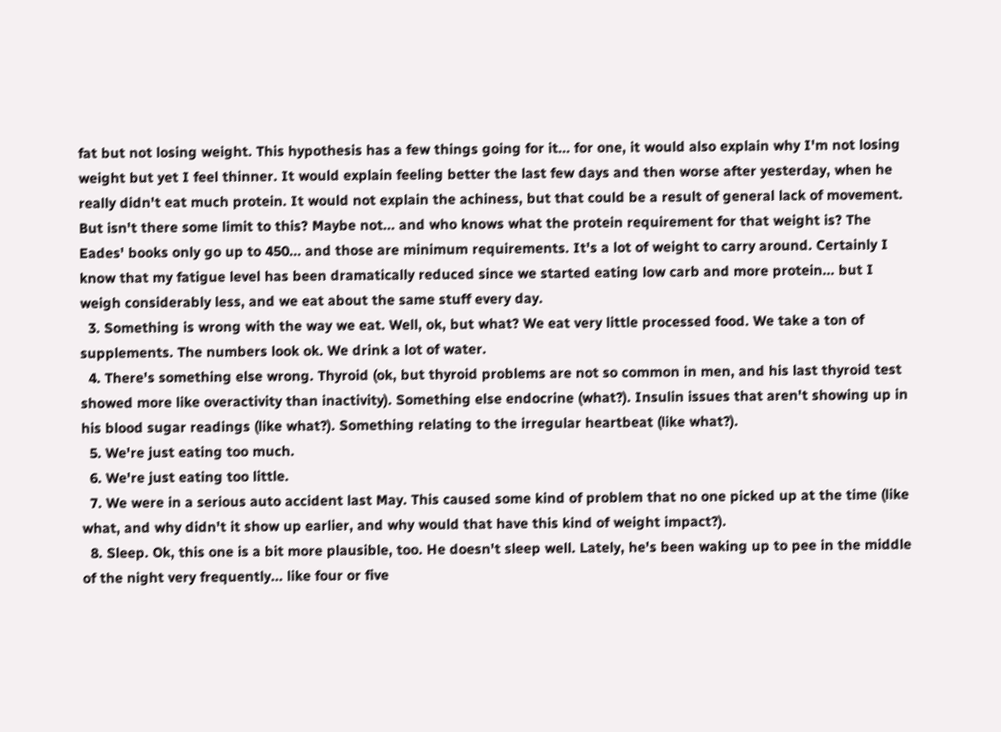fat but not losing weight. This hypothesis has a few things going for it... for one, it would also explain why I'm not losing weight but yet I feel thinner. It would explain feeling better the last few days and then worse after yesterday, when he really didn't eat much protein. It would not explain the achiness, but that could be a result of general lack of movement. But isn't there some limit to this? Maybe not... and who knows what the protein requirement for that weight is? The Eades' books only go up to 450... and those are minimum requirements. It's a lot of weight to carry around. Certainly I know that my fatigue level has been dramatically reduced since we started eating low carb and more protein... but I weigh considerably less, and we eat about the same stuff every day.
  3. Something is wrong with the way we eat. Well, ok, but what? We eat very little processed food. We take a ton of supplements. The numbers look ok. We drink a lot of water.
  4. There's something else wrong. Thyroid (ok, but thyroid problems are not so common in men, and his last thyroid test showed more like overactivity than inactivity). Something else endocrine (what?). Insulin issues that aren't showing up in his blood sugar readings (like what?). Something relating to the irregular heartbeat (like what?).
  5. We're just eating too much.
  6. We're just eating too little.
  7. We were in a serious auto accident last May. This caused some kind of problem that no one picked up at the time (like what, and why didn't it show up earlier, and why would that have this kind of weight impact?).
  8. Sleep. Ok, this one is a bit more plausible, too. He doesn't sleep well. Lately, he's been waking up to pee in the middle of the night very frequently... like four or five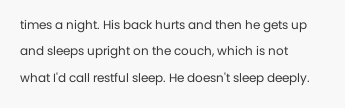times a night. His back hurts and then he gets up and sleeps upright on the couch, which is not what I'd call restful sleep. He doesn't sleep deeply.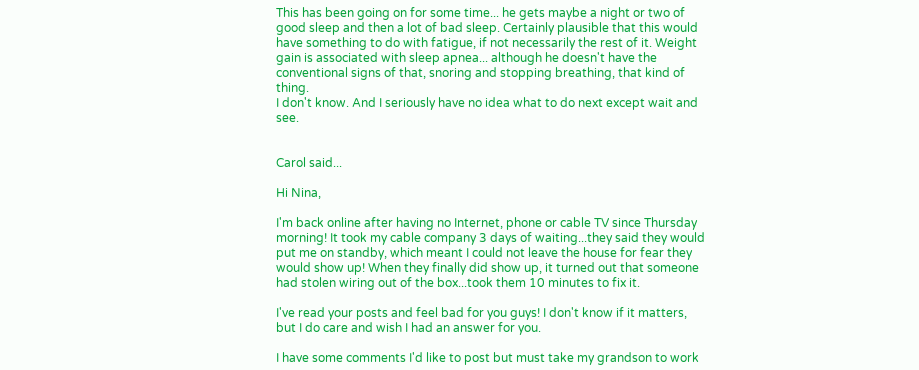This has been going on for some time... he gets maybe a night or two of good sleep and then a lot of bad sleep. Certainly plausible that this would have something to do with fatigue, if not necessarily the rest of it. Weight gain is associated with sleep apnea... although he doesn't have the conventional signs of that, snoring and stopping breathing, that kind of thing.
I don't know. And I seriously have no idea what to do next except wait and see.


Carol said...

Hi Nina,

I'm back online after having no Internet, phone or cable TV since Thursday morning! It took my cable company 3 days of waiting...they said they would put me on standby, which meant I could not leave the house for fear they would show up! When they finally did show up, it turned out that someone had stolen wiring out of the box...took them 10 minutes to fix it.

I've read your posts and feel bad for you guys! I don't know if it matters, but I do care and wish I had an answer for you.

I have some comments I'd like to post but must take my grandson to work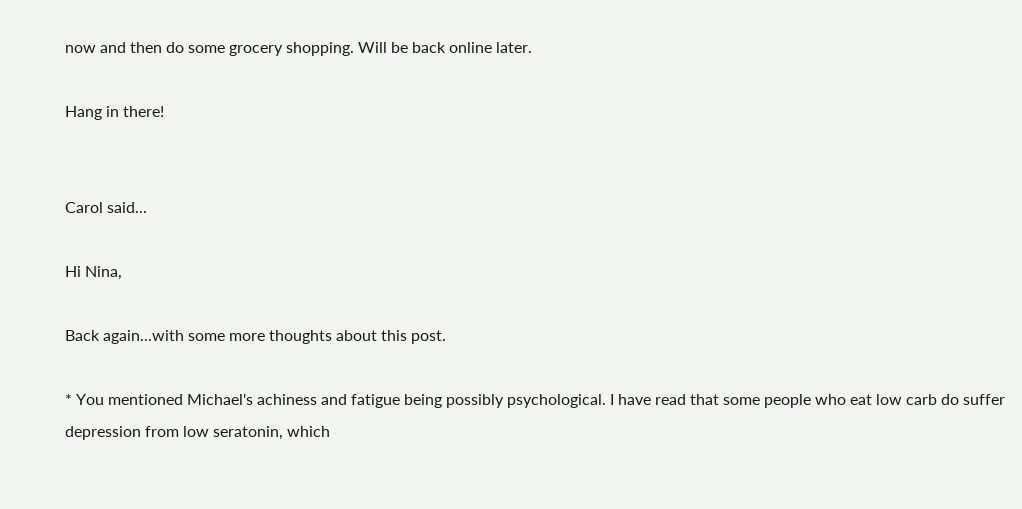now and then do some grocery shopping. Will be back online later.

Hang in there!


Carol said...

Hi Nina,

Back again...with some more thoughts about this post.

* You mentioned Michael's achiness and fatigue being possibly psychological. I have read that some people who eat low carb do suffer depression from low seratonin, which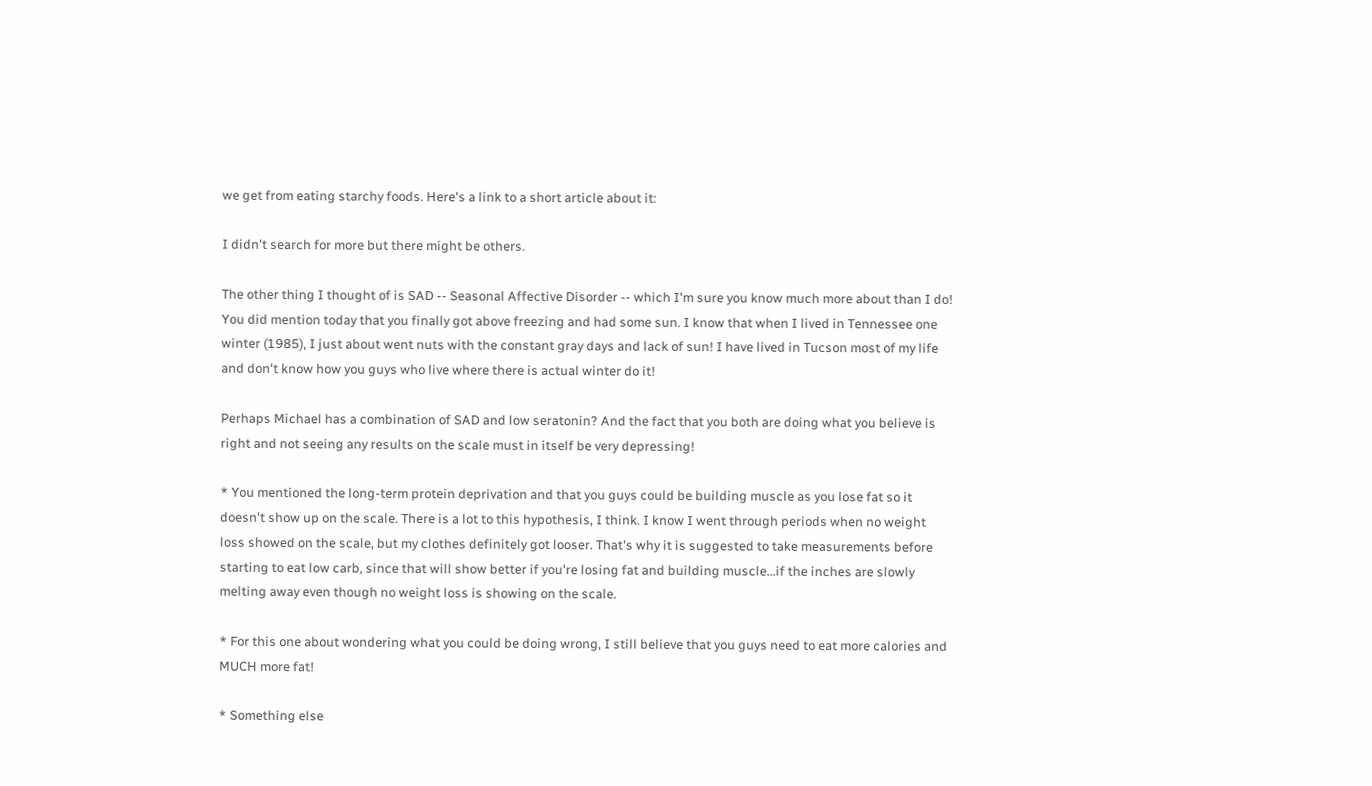we get from eating starchy foods. Here's a link to a short article about it:

I didn't search for more but there might be others.

The other thing I thought of is SAD -- Seasonal Affective Disorder -- which I'm sure you know much more about than I do! You did mention today that you finally got above freezing and had some sun. I know that when I lived in Tennessee one winter (1985), I just about went nuts with the constant gray days and lack of sun! I have lived in Tucson most of my life and don't know how you guys who live where there is actual winter do it!

Perhaps Michael has a combination of SAD and low seratonin? And the fact that you both are doing what you believe is right and not seeing any results on the scale must in itself be very depressing!

* You mentioned the long-term protein deprivation and that you guys could be building muscle as you lose fat so it doesn't show up on the scale. There is a lot to this hypothesis, I think. I know I went through periods when no weight loss showed on the scale, but my clothes definitely got looser. That's why it is suggested to take measurements before starting to eat low carb, since that will show better if you're losing fat and building muscle...if the inches are slowly melting away even though no weight loss is showing on the scale.

* For this one about wondering what you could be doing wrong, I still believe that you guys need to eat more calories and MUCH more fat!

* Something else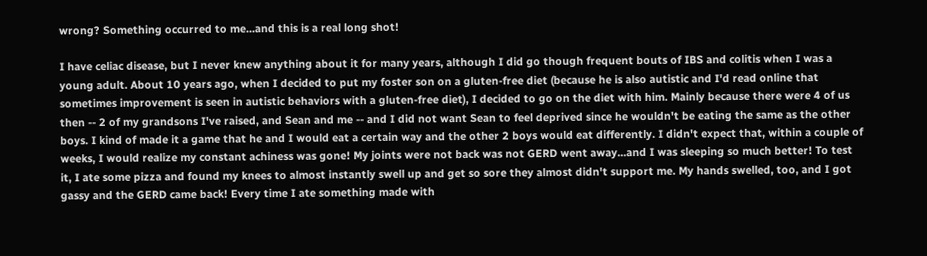wrong? Something occurred to me...and this is a real long shot!

I have celiac disease, but I never knew anything about it for many years, although I did go though frequent bouts of IBS and colitis when I was a young adult. About 10 years ago, when I decided to put my foster son on a gluten-free diet (because he is also autistic and I'd read online that sometimes improvement is seen in autistic behaviors with a gluten-free diet), I decided to go on the diet with him. Mainly because there were 4 of us then -- 2 of my grandsons I've raised, and Sean and me -- and I did not want Sean to feel deprived since he wouldn't be eating the same as the other boys. I kind of made it a game that he and I would eat a certain way and the other 2 boys would eat differently. I didn't expect that, within a couple of weeks, I would realize my constant achiness was gone! My joints were not back was not GERD went away...and I was sleeping so much better! To test it, I ate some pizza and found my knees to almost instantly swell up and get so sore they almost didn't support me. My hands swelled, too, and I got gassy and the GERD came back! Every time I ate something made with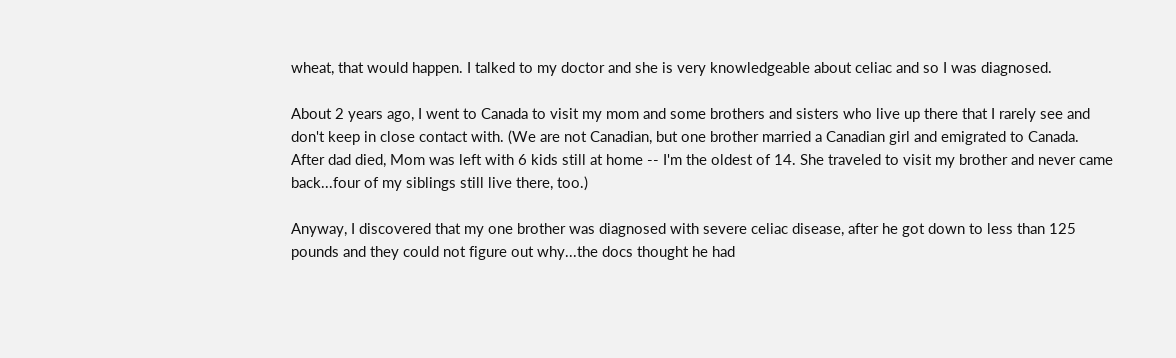wheat, that would happen. I talked to my doctor and she is very knowledgeable about celiac and so I was diagnosed.

About 2 years ago, I went to Canada to visit my mom and some brothers and sisters who live up there that I rarely see and don't keep in close contact with. (We are not Canadian, but one brother married a Canadian girl and emigrated to Canada. After dad died, Mom was left with 6 kids still at home -- I'm the oldest of 14. She traveled to visit my brother and never came back...four of my siblings still live there, too.)

Anyway, I discovered that my one brother was diagnosed with severe celiac disease, after he got down to less than 125 pounds and they could not figure out why...the docs thought he had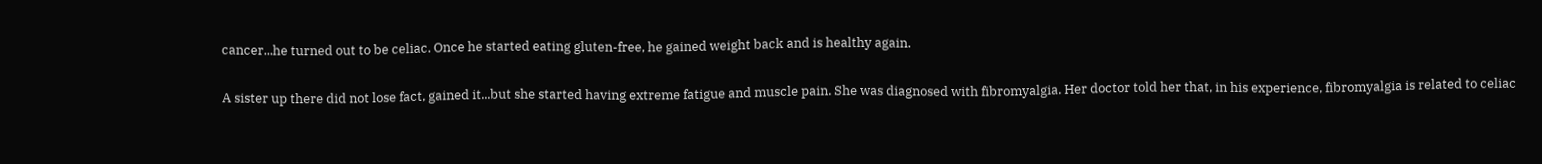cancer...he turned out to be celiac. Once he started eating gluten-free, he gained weight back and is healthy again.

A sister up there did not lose fact, gained it...but she started having extreme fatigue and muscle pain. She was diagnosed with fibromyalgia. Her doctor told her that, in his experience, fibromyalgia is related to celiac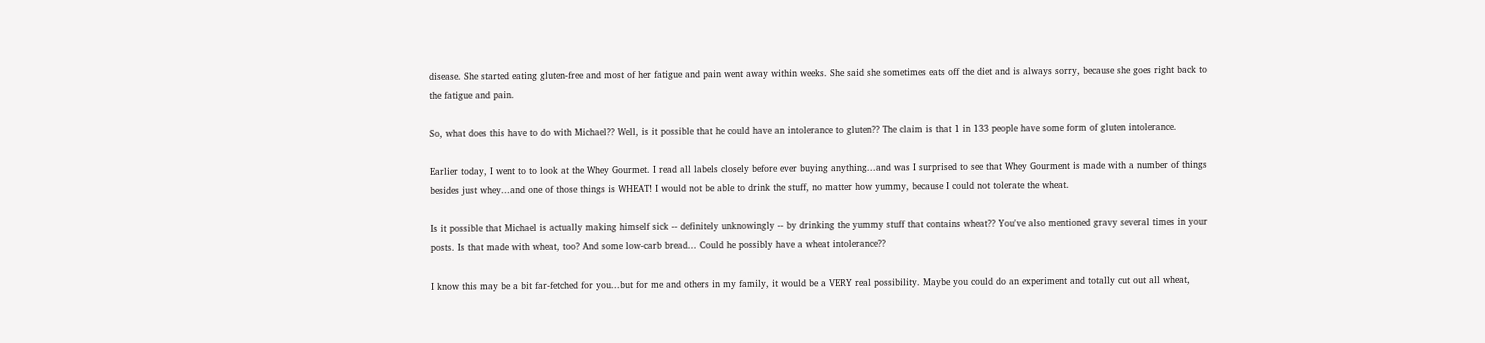disease. She started eating gluten-free and most of her fatigue and pain went away within weeks. She said she sometimes eats off the diet and is always sorry, because she goes right back to the fatigue and pain.

So, what does this have to do with Michael?? Well, is it possible that he could have an intolerance to gluten?? The claim is that 1 in 133 people have some form of gluten intolerance.

Earlier today, I went to to look at the Whey Gourmet. I read all labels closely before ever buying anything...and was I surprised to see that Whey Gourment is made with a number of things besides just whey...and one of those things is WHEAT! I would not be able to drink the stuff, no matter how yummy, because I could not tolerate the wheat.

Is it possible that Michael is actually making himself sick -- definitely unknowingly -- by drinking the yummy stuff that contains wheat?? You've also mentioned gravy several times in your posts. Is that made with wheat, too? And some low-carb bread... Could he possibly have a wheat intolerance??

I know this may be a bit far-fetched for you...but for me and others in my family, it would be a VERY real possibility. Maybe you could do an experiment and totally cut out all wheat,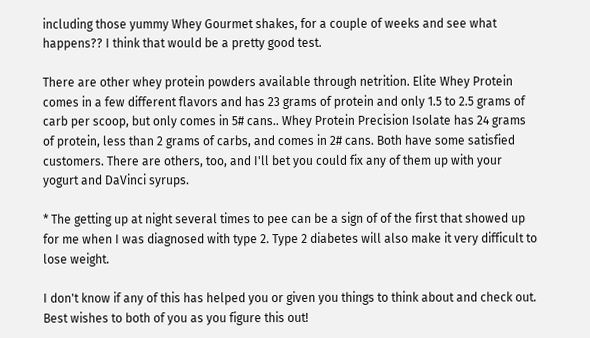including those yummy Whey Gourmet shakes, for a couple of weeks and see what happens?? I think that would be a pretty good test.

There are other whey protein powders available through netrition. Elite Whey Protein comes in a few different flavors and has 23 grams of protein and only 1.5 to 2.5 grams of carb per scoop, but only comes in 5# cans.. Whey Protein Precision Isolate has 24 grams of protein, less than 2 grams of carbs, and comes in 2# cans. Both have some satisfied customers. There are others, too, and I'll bet you could fix any of them up with your yogurt and DaVinci syrups.

* The getting up at night several times to pee can be a sign of of the first that showed up for me when I was diagnosed with type 2. Type 2 diabetes will also make it very difficult to lose weight.

I don't know if any of this has helped you or given you things to think about and check out. Best wishes to both of you as you figure this out!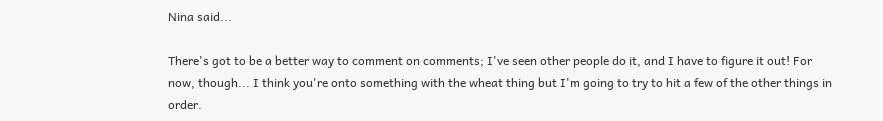Nina said...

There's got to be a better way to comment on comments; I've seen other people do it, and I have to figure it out! For now, though... I think you're onto something with the wheat thing but I'm going to try to hit a few of the other things in order.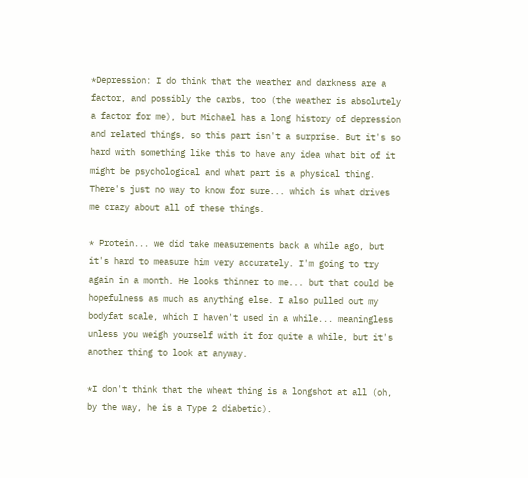*Depression: I do think that the weather and darkness are a factor, and possibly the carbs, too (the weather is absolutely a factor for me), but Michael has a long history of depression and related things, so this part isn't a surprise. But it's so hard with something like this to have any idea what bit of it might be psychological and what part is a physical thing. There's just no way to know for sure... which is what drives me crazy about all of these things.

* Protein... we did take measurements back a while ago, but it's hard to measure him very accurately. I'm going to try again in a month. He looks thinner to me... but that could be hopefulness as much as anything else. I also pulled out my bodyfat scale, which I haven't used in a while... meaningless unless you weigh yourself with it for quite a while, but it's another thing to look at anyway.

*I don't think that the wheat thing is a longshot at all (oh, by the way, he is a Type 2 diabetic).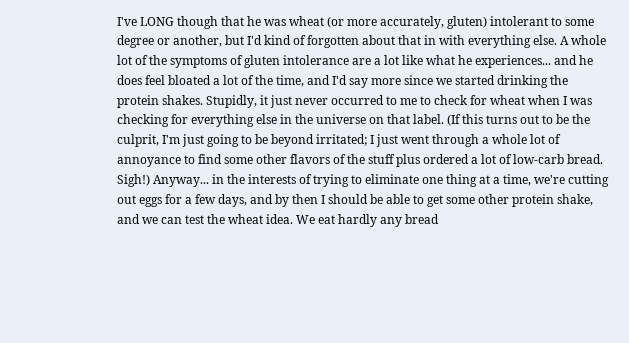I've LONG though that he was wheat (or more accurately, gluten) intolerant to some degree or another, but I'd kind of forgotten about that in with everything else. A whole lot of the symptoms of gluten intolerance are a lot like what he experiences... and he does feel bloated a lot of the time, and I'd say more since we started drinking the protein shakes. Stupidly, it just never occurred to me to check for wheat when I was checking for everything else in the universe on that label. (If this turns out to be the culprit, I'm just going to be beyond irritated; I just went through a whole lot of annoyance to find some other flavors of the stuff plus ordered a lot of low-carb bread. Sigh!) Anyway... in the interests of trying to eliminate one thing at a time, we're cutting out eggs for a few days, and by then I should be able to get some other protein shake, and we can test the wheat idea. We eat hardly any bread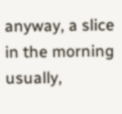anyway, a slice in the morning usually,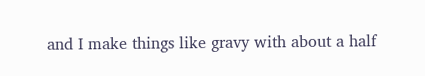and I make things like gravy with about a half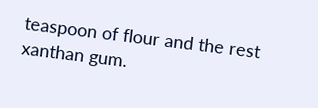teaspoon of flour and the rest xanthan gum.